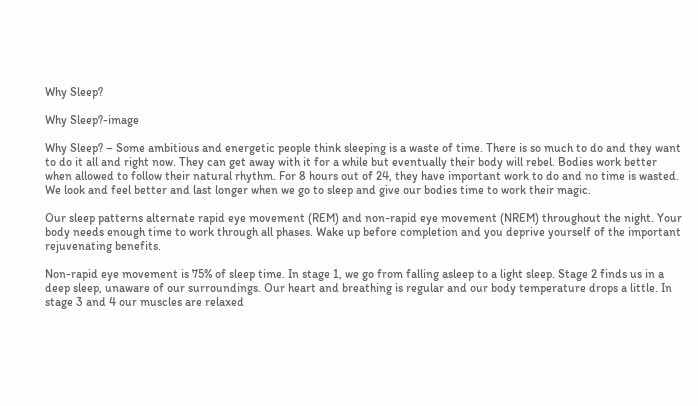Why Sleep?

Why Sleep?-image

Why Sleep? – Some ambitious and energetic people think sleeping is a waste of time. There is so much to do and they want to do it all and right now. They can get away with it for a while but eventually their body will rebel. Bodies work better when allowed to follow their natural rhythm. For 8 hours out of 24, they have important work to do and no time is wasted. We look and feel better and last longer when we go to sleep and give our bodies time to work their magic.

Our sleep patterns alternate rapid eye movement (REM) and non-rapid eye movement (NREM) throughout the night. Your body needs enough time to work through all phases. Wake up before completion and you deprive yourself of the important rejuvenating benefits.

Non-rapid eye movement is 75% of sleep time. In stage 1, we go from falling asleep to a light sleep. Stage 2 finds us in a deep sleep, unaware of our surroundings. Our heart and breathing is regular and our body temperature drops a little. In stage 3 and 4 our muscles are relaxed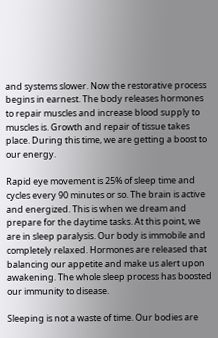and systems slower. Now the restorative process begins in earnest. The body releases hormones to repair muscles and increase blood supply to muscles is. Growth and repair of tissue takes place. During this time, we are getting a boost to our energy.

Rapid eye movement is 25% of sleep time and cycles every 90 minutes or so. The brain is active and energized. This is when we dream and prepare for the daytime tasks. At this point, we are in sleep paralysis. Our body is immobile and completely relaxed. Hormones are released that balancing our appetite and make us alert upon awakening. The whole sleep process has boosted our immunity to disease.

Sleeping is not a waste of time. Our bodies are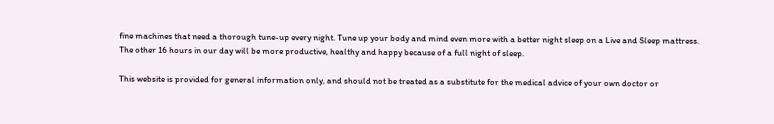fine machines that need a thorough tune-up every night. Tune up your body and mind even more with a better night sleep on a Live and Sleep mattress. The other 16 hours in our day will be more productive, healthy and happy because of a full night of sleep.

This website is provided for general information only, and should not be treated as a substitute for the medical advice of your own doctor or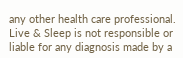any other health care professional. Live & Sleep is not responsible or liable for any diagnosis made by a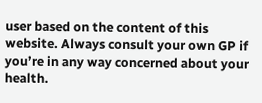user based on the content of this website. Always consult your own GP if you’re in any way concerned about your health.